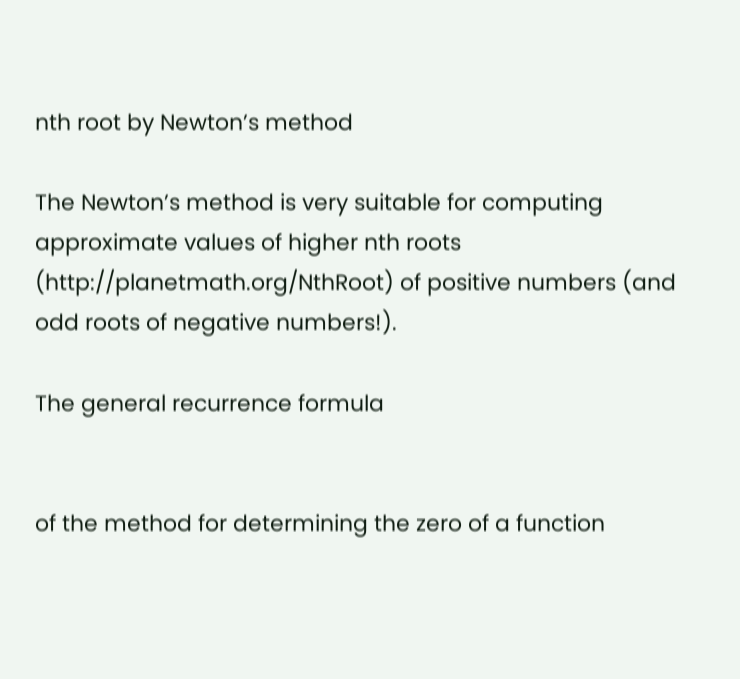nth root by Newton’s method

The Newton’s method is very suitable for computing approximate values of higher nth roots (http://planetmath.org/NthRoot) of positive numbers (and odd roots of negative numbers!).

The general recurrence formula


of the method for determining the zero of a function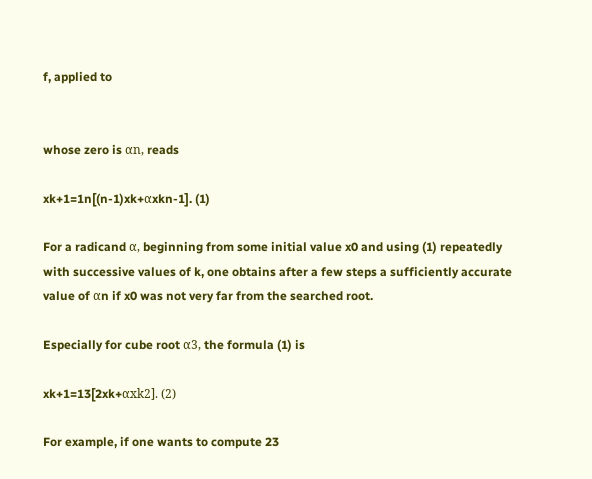f, applied to


whose zero is αn, reads

xk+1=1n[(n-1)xk+αxkn-1]. (1)

For a radicand α, beginning from some initial value x0 and using (1) repeatedly with successive values of k, one obtains after a few steps a sufficiently accurate value of αn if x0 was not very far from the searched root.

Especially for cube root α3, the formula (1) is

xk+1=13[2xk+αxk2]. (2)

For example, if one wants to compute 23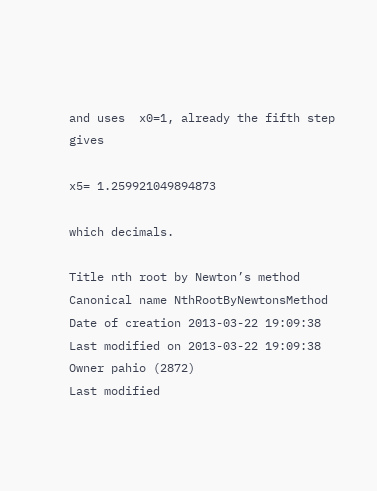and uses  x0=1, already the fifth step gives

x5= 1.259921049894873

which decimals.

Title nth root by Newton’s method
Canonical name NthRootByNewtonsMethod
Date of creation 2013-03-22 19:09:38
Last modified on 2013-03-22 19:09:38
Owner pahio (2872)
Last modified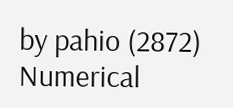by pahio (2872)
Numerical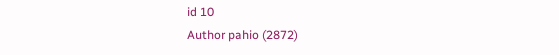id 10
Author pahio (2872)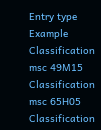Entry type Example
Classification msc 49M15
Classification msc 65H05
Classification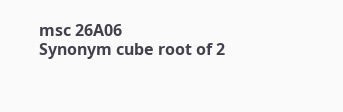msc 26A06
Synonym cube root of 2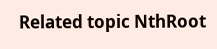Related topic NthRoot